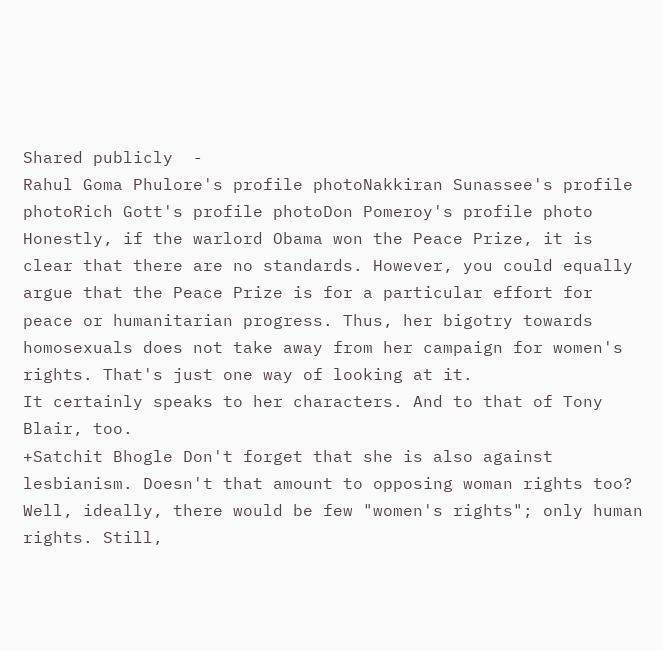Shared publicly  -
Rahul Goma Phulore's profile photoNakkiran Sunassee's profile photoRich Gott's profile photoDon Pomeroy's profile photo
Honestly, if the warlord Obama won the Peace Prize, it is clear that there are no standards. However, you could equally argue that the Peace Prize is for a particular effort for peace or humanitarian progress. Thus, her bigotry towards homosexuals does not take away from her campaign for women's rights. That's just one way of looking at it.
It certainly speaks to her characters. And to that of Tony Blair, too.
+Satchit Bhogle Don't forget that she is also against lesbianism. Doesn't that amount to opposing woman rights too?
Well, ideally, there would be few "women's rights"; only human rights. Still,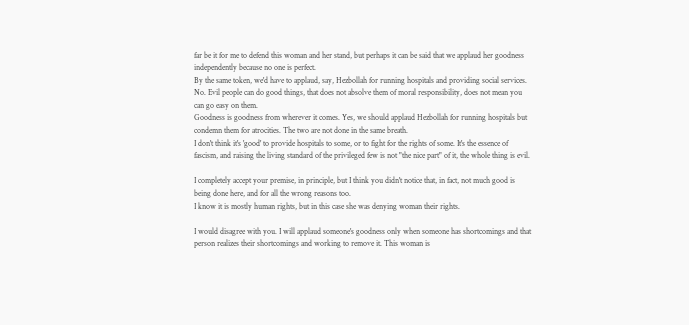far be it for me to defend this woman and her stand, but perhaps it can be said that we applaud her goodness independently because no one is perfect.
By the same token, we'd have to applaud, say, Hezbollah for running hospitals and providing social services. No. Evil people can do good things, that does not absolve them of moral responsibility, does not mean you can go easy on them.
Goodness is goodness from wherever it comes. Yes, we should applaud Hezbollah for running hospitals but condemn them for atrocities. The two are not done in the same breath.
I don't think it's 'good' to provide hospitals to some, or to fight for the rights of some. It's the essence of fascism, and raising the living standard of the privileged few is not "the nice part" of it, the whole thing is evil.

I completely accept your premise, in principle, but I think you didn't notice that, in fact, not much good is being done here, and for all the wrong reasons too.
I know it is mostly human rights, but in this case she was denying woman their rights.

I would disagree with you. I will applaud someone's goodness only when someone has shortcomings and that person realizes their shortcomings and working to remove it. This woman is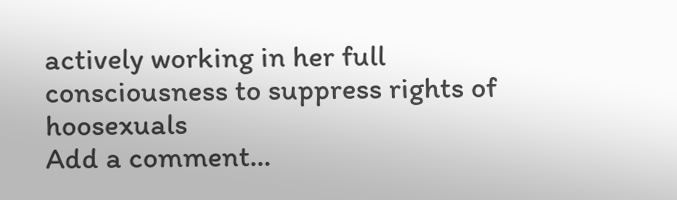actively working in her full consciousness to suppress rights of hoosexuals
Add a comment...